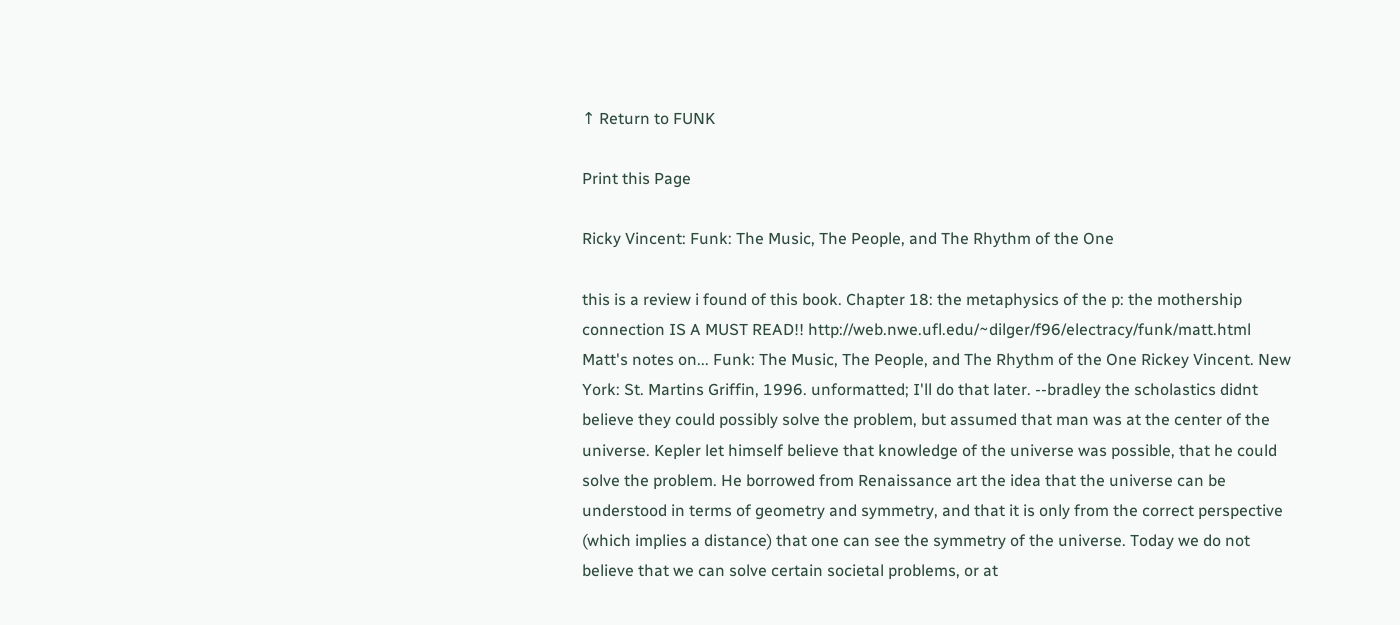↑ Return to FUNK

Print this Page

Ricky Vincent: Funk: The Music, The People, and The Rhythm of the One

this is a review i found of this book. Chapter 18: the metaphysics of the p: the mothership connection IS A MUST READ!! http://web.nwe.ufl.edu/~dilger/f96/electracy/funk/matt.html Matt's notes on... Funk: The Music, The People, and The Rhythm of the One Rickey Vincent. New York: St. Martins Griffin, 1996. unformatted; I'll do that later. --bradley the scholastics didnt believe they could possibly solve the problem, but assumed that man was at the center of the universe. Kepler let himself believe that knowledge of the universe was possible, that he could solve the problem. He borrowed from Renaissance art the idea that the universe can be understood in terms of geometry and symmetry, and that it is only from the correct perspective (which implies a distance) that one can see the symmetry of the universe. Today we do not believe that we can solve certain societal problems, or at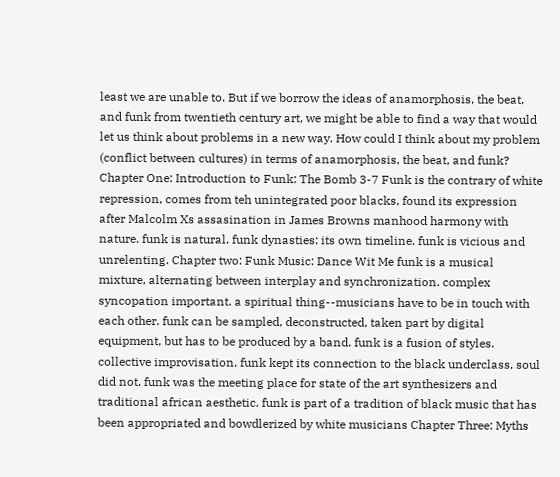least we are unable to. But if we borrow the ideas of anamorphosis, the beat, and funk from twentieth century art, we might be able to find a way that would let us think about problems in a new way. How could I think about my problem (conflict between cultures) in terms of anamorphosis, the beat, and funk? Chapter One: Introduction to Funk: The Bomb 3-7 Funk is the contrary of white repression, comes from teh unintegrated poor blacks, found its expression after Malcolm Xs assasination in James Browns manhood harmony with nature. funk is natural. funk dynasties: its own timeline. funk is vicious and unrelenting. Chapter two: Funk Music: Dance Wit Me funk is a musical mixture, alternating between interplay and synchronization. complex syncopation important. a spiritual thing--musicians have to be in touch with each other. funk can be sampled, deconstructed, taken part by digital equipment, but has to be produced by a band. funk is a fusion of styles. collective improvisation. funk kept its connection to the black underclass, soul did not. funk was the meeting place for state of the art synthesizers and traditional african aesthetic. funk is part of a tradition of black music that has been appropriated and bowdlerized by white musicians Chapter Three: Myths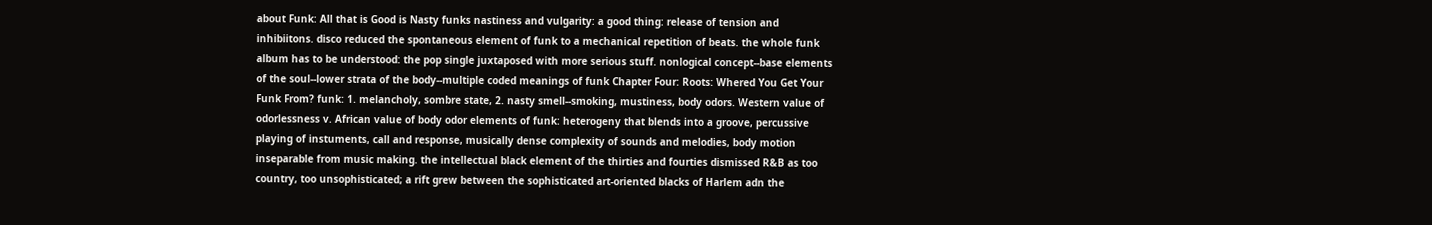about Funk: All that is Good is Nasty funks nastiness and vulgarity: a good thing: release of tension and inhibiitons. disco reduced the spontaneous element of funk to a mechanical repetition of beats. the whole funk album has to be understood: the pop single juxtaposed with more serious stuff. nonlogical concept--base elements of the soul--lower strata of the body--multiple coded meanings of funk Chapter Four: Roots: Whered You Get Your Funk From? funk: 1. melancholy, sombre state, 2. nasty smell--smoking, mustiness, body odors. Western value of odorlessness v. African value of body odor elements of funk: heterogeny that blends into a groove, percussive playing of instuments, call and response, musically dense complexity of sounds and melodies, body motion inseparable from music making. the intellectual black element of the thirties and fourties dismissed R&B as too country, too unsophisticated; a rift grew between the sophisticated art-oriented blacks of Harlem adn the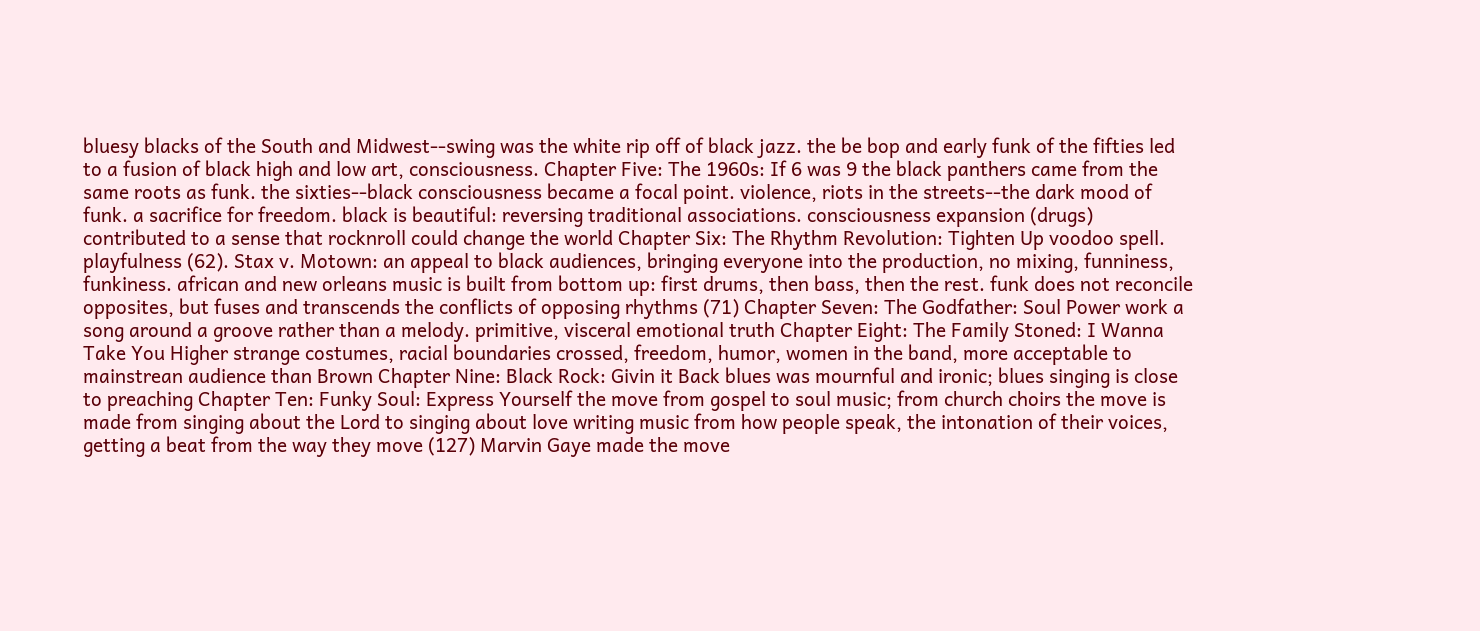bluesy blacks of the South and Midwest--swing was the white rip off of black jazz. the be bop and early funk of the fifties led to a fusion of black high and low art, consciousness. Chapter Five: The 1960s: If 6 was 9 the black panthers came from the same roots as funk. the sixties--black consciousness became a focal point. violence, riots in the streets--the dark mood of funk. a sacrifice for freedom. black is beautiful: reversing traditional associations. consciousness expansion (drugs) contributed to a sense that rocknroll could change the world Chapter Six: The Rhythm Revolution: Tighten Up voodoo spell. playfulness (62). Stax v. Motown: an appeal to black audiences, bringing everyone into the production, no mixing, funniness, funkiness. african and new orleans music is built from bottom up: first drums, then bass, then the rest. funk does not reconcile opposites, but fuses and transcends the conflicts of opposing rhythms (71) Chapter Seven: The Godfather: Soul Power work a song around a groove rather than a melody. primitive, visceral emotional truth Chapter Eight: The Family Stoned: I Wanna Take You Higher strange costumes, racial boundaries crossed, freedom, humor, women in the band, more acceptable to mainstrean audience than Brown Chapter Nine: Black Rock: Givin it Back blues was mournful and ironic; blues singing is close to preaching Chapter Ten: Funky Soul: Express Yourself the move from gospel to soul music; from church choirs the move is made from singing about the Lord to singing about love writing music from how people speak, the intonation of their voices, getting a beat from the way they move (127) Marvin Gaye made the move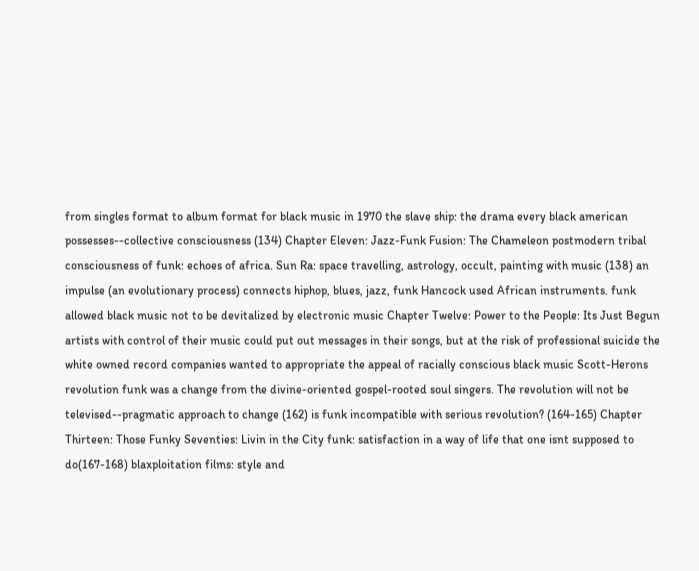from singles format to album format for black music in 1970 the slave ship: the drama every black american possesses--collective consciousness (134) Chapter Eleven: Jazz-Funk Fusion: The Chameleon postmodern tribal consciousness of funk: echoes of africa. Sun Ra: space travelling, astrology, occult, painting with music (138) an impulse (an evolutionary process) connects hiphop, blues, jazz, funk Hancock used African instruments. funk allowed black music not to be devitalized by electronic music Chapter Twelve: Power to the People: Its Just Begun artists with control of their music could put out messages in their songs, but at the risk of professional suicide the white owned record companies wanted to appropriate the appeal of racially conscious black music Scott-Herons revolution funk was a change from the divine-oriented gospel-rooted soul singers. The revolution will not be televised--pragmatic approach to change (162) is funk incompatible with serious revolution? (164-165) Chapter Thirteen: Those Funky Seventies: Livin in the City funk: satisfaction in a way of life that one isnt supposed to do(167-168) blaxploitation films: style and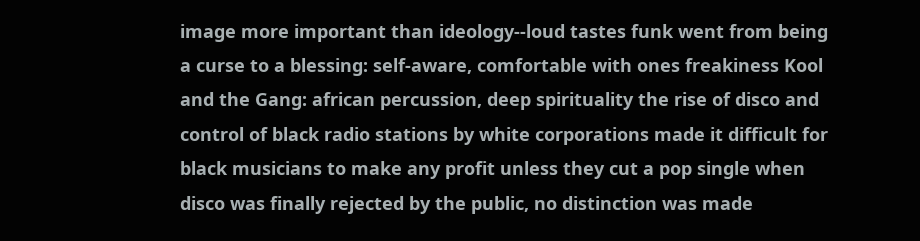image more important than ideology--loud tastes funk went from being a curse to a blessing: self-aware, comfortable with ones freakiness Kool and the Gang: african percussion, deep spirituality the rise of disco and control of black radio stations by white corporations made it difficult for black musicians to make any profit unless they cut a pop single when disco was finally rejected by the public, no distinction was made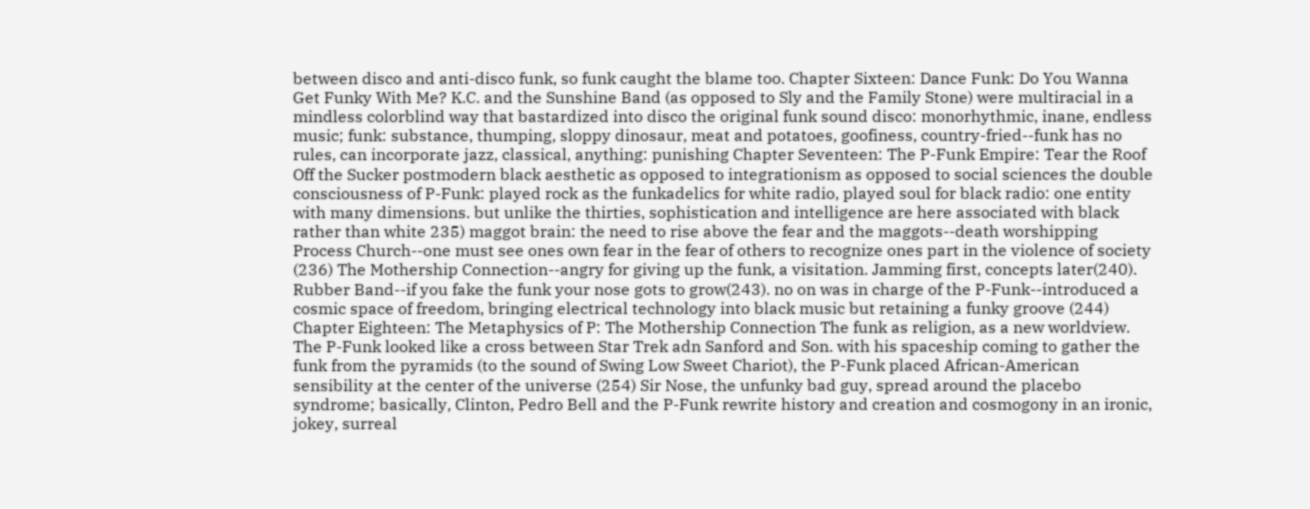between disco and anti-disco funk, so funk caught the blame too. Chapter Sixteen: Dance Funk: Do You Wanna Get Funky With Me? K.C. and the Sunshine Band (as opposed to Sly and the Family Stone) were multiracial in a mindless colorblind way that bastardized into disco the original funk sound disco: monorhythmic, inane, endless music; funk: substance, thumping, sloppy dinosaur, meat and potatoes, goofiness, country-fried--funk has no rules, can incorporate jazz, classical, anything: punishing Chapter Seventeen: The P-Funk Empire: Tear the Roof Off the Sucker postmodern black aesthetic as opposed to integrationism as opposed to social sciences the double consciousness of P-Funk: played rock as the funkadelics for white radio, played soul for black radio: one entity with many dimensions. but unlike the thirties, sophistication and intelligence are here associated with black rather than white 235) maggot brain: the need to rise above the fear and the maggots--death worshipping Process Church--one must see ones own fear in the fear of others to recognize ones part in the violence of society (236) The Mothership Connection--angry for giving up the funk, a visitation. Jamming first, concepts later(240). Rubber Band--if you fake the funk your nose gots to grow(243). no on was in charge of the P-Funk--introduced a cosmic space of freedom, bringing electrical technology into black music but retaining a funky groove (244) Chapter Eighteen: The Metaphysics of P: The Mothership Connection The funk as religion, as a new worldview. The P-Funk looked like a cross between Star Trek adn Sanford and Son. with his spaceship coming to gather the funk from the pyramids (to the sound of Swing Low Sweet Chariot), the P-Funk placed African-American sensibility at the center of the universe (254) Sir Nose, the unfunky bad guy, spread around the placebo syndrome; basically, Clinton, Pedro Bell and the P-Funk rewrite history and creation and cosmogony in an ironic, jokey, surreal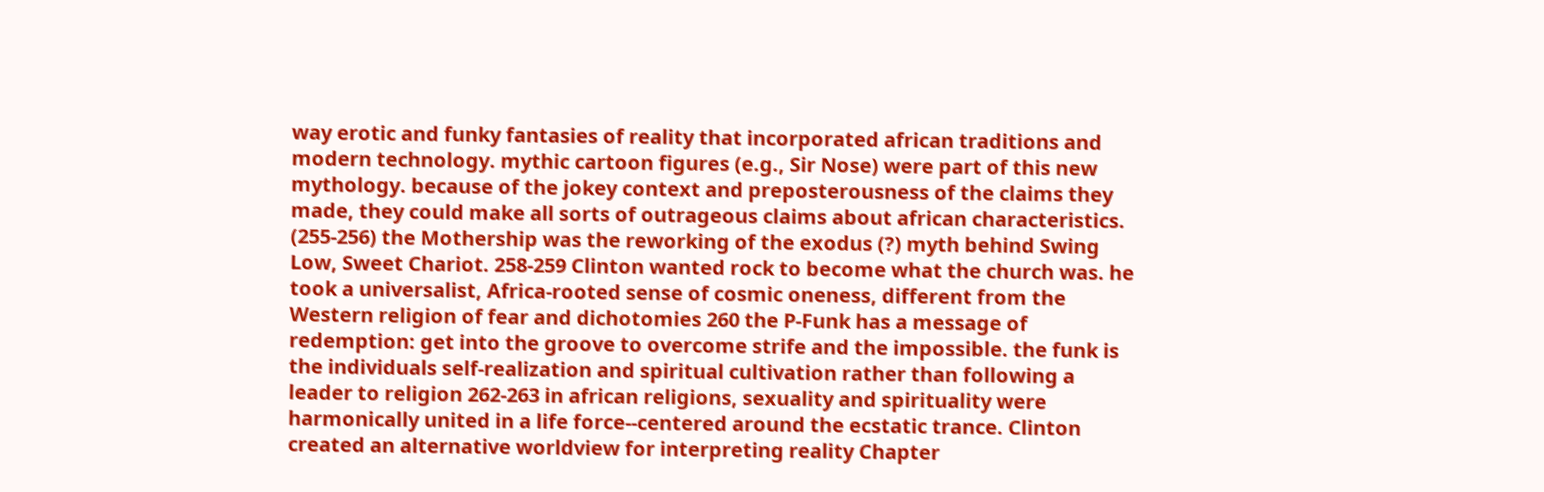way erotic and funky fantasies of reality that incorporated african traditions and modern technology. mythic cartoon figures (e.g., Sir Nose) were part of this new mythology. because of the jokey context and preposterousness of the claims they made, they could make all sorts of outrageous claims about african characteristics. (255-256) the Mothership was the reworking of the exodus (?) myth behind Swing Low, Sweet Chariot. 258-259 Clinton wanted rock to become what the church was. he took a universalist, Africa-rooted sense of cosmic oneness, different from the Western religion of fear and dichotomies 260 the P-Funk has a message of redemption: get into the groove to overcome strife and the impossible. the funk is the individuals self-realization and spiritual cultivation rather than following a leader to religion 262-263 in african religions, sexuality and spirituality were harmonically united in a life force--centered around the ecstatic trance. Clinton created an alternative worldview for interpreting reality Chapter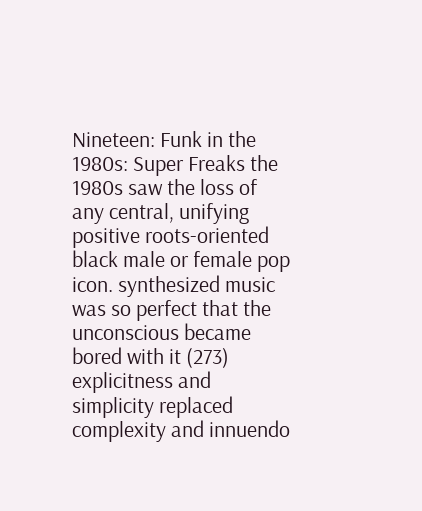Nineteen: Funk in the 1980s: Super Freaks the 1980s saw the loss of any central, unifying positive roots-oriented black male or female pop icon. synthesized music was so perfect that the unconscious became bored with it (273) explicitness and simplicity replaced complexity and innuendo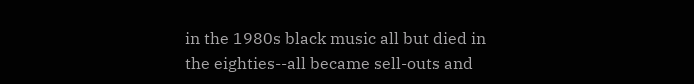in the 1980s black music all but died in the eighties--all became sell-outs and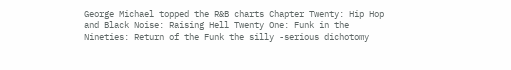George Michael topped the R&B charts Chapter Twenty: Hip Hop and Black Noise: Raising Hell Twenty One: Funk in the Nineties: Return of the Funk the silly -serious dichotomy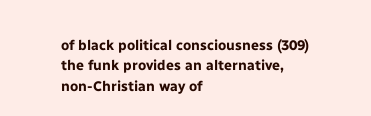of black political consciousness (309) the funk provides an alternative, non-Christian way of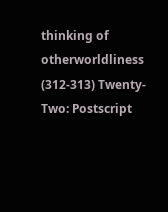thinking of otherworldliness (312-313) Twenty-Two: Postscript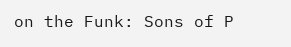on the Funk: Sons of P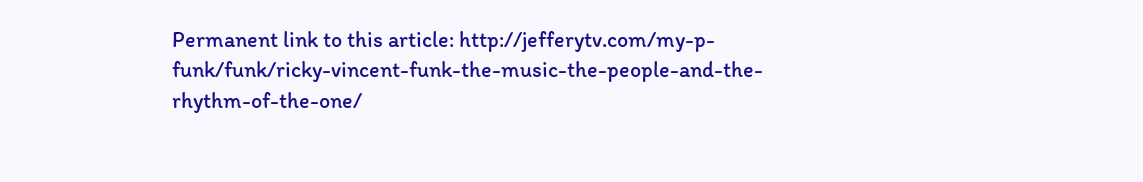Permanent link to this article: http://jefferytv.com/my-p-funk/funk/ricky-vincent-funk-the-music-the-people-and-the-rhythm-of-the-one/